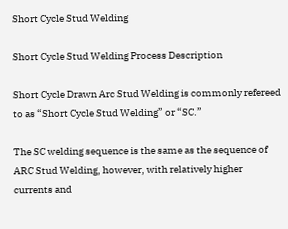Short Cycle Stud Welding

Short Cycle Stud Welding Process Description

Short Cycle Drawn Arc Stud Welding is commonly refereed to as “Short Cycle Stud Welding” or “SC.”

The SC welding sequence is the same as the sequence of ARC Stud Welding, however, with relatively higher currents and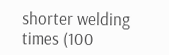shorter welding times (100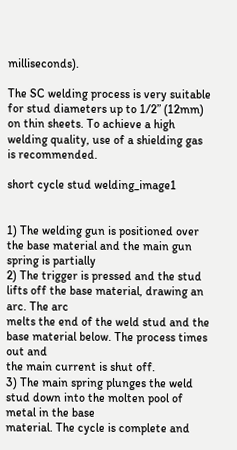milliseconds).

The SC welding process is very suitable for stud diameters up to 1/2” (12mm) on thin sheets. To achieve a high welding quality, use of a shielding gas is recommended.

short cycle stud welding_image1


1) The welding gun is positioned over the base material and the main gun spring is partially
2) The trigger is pressed and the stud lifts off the base material, drawing an arc. The arc
melts the end of the weld stud and the base material below. The process times out and
the main current is shut off.
3) The main spring plunges the weld stud down into the molten pool of metal in the base
material. The cycle is complete and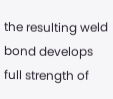the resulting weld bond develops full strength of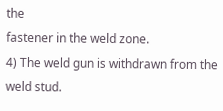the
fastener in the weld zone.
4) The weld gun is withdrawn from the weld stud.